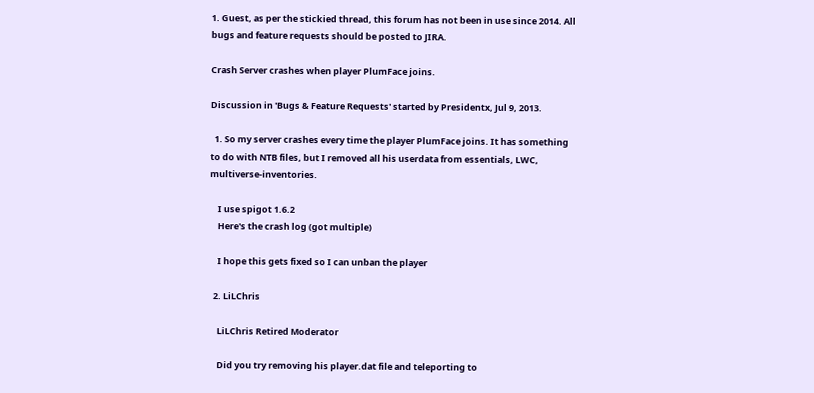1. Guest, as per the stickied thread, this forum has not been in use since 2014. All bugs and feature requests should be posted to JIRA.

Crash Server crashes when player PlumFace joins.

Discussion in 'Bugs & Feature Requests' started by Presidentx, Jul 9, 2013.

  1. So my server crashes every time the player PlumFace joins. It has something to do with NTB files, but I removed all his userdata from essentials, LWC, multiverse-inventories.

    I use spigot 1.6.2
    Here's the crash log (got multiple)

    I hope this gets fixed so I can unban the player

  2. LiLChris

    LiLChris Retired Moderator

    Did you try removing his player.dat file and teleporting to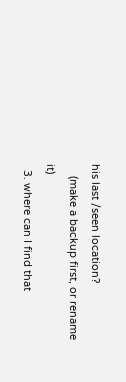his last /seen location?
    (make a backup first, or rename it)
  3. where can I find that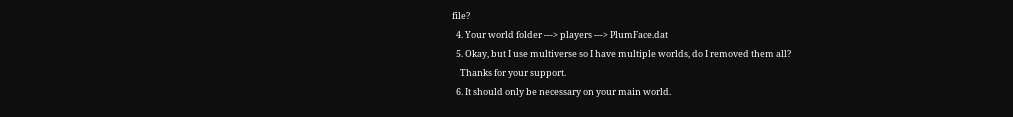file?
  4. Your world folder ---> players ---> PlumFace.dat
  5. Okay, but I use multiverse so I have multiple worlds, do I removed them all?
    Thanks for your support.
  6. It should only be necessary on your main world.